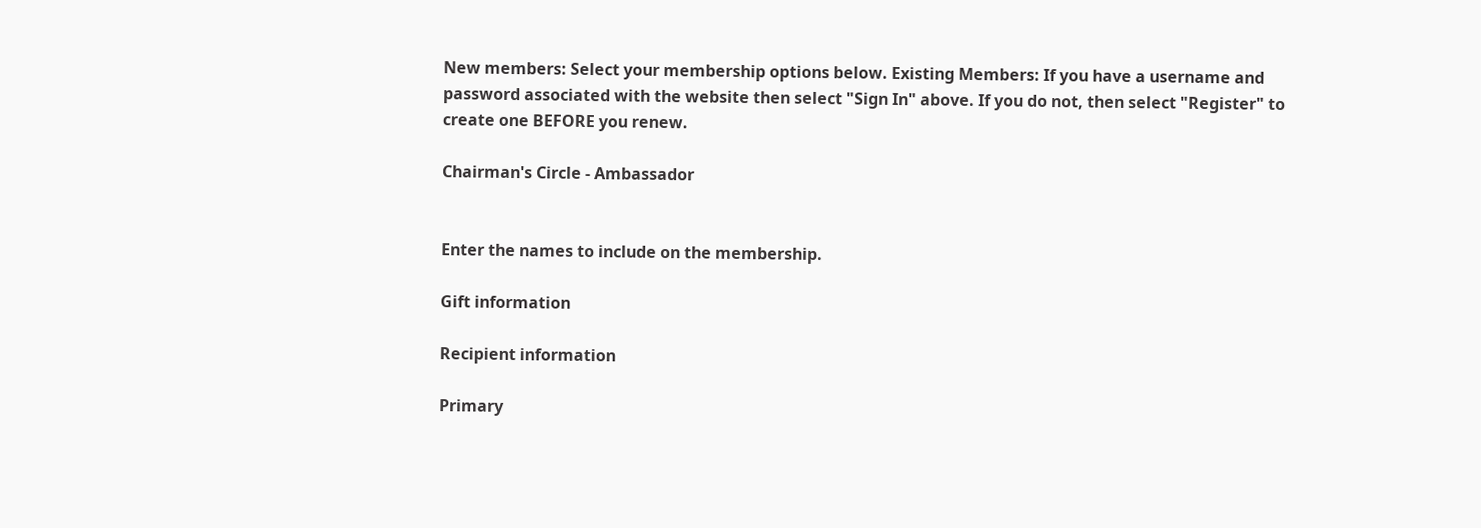New members: Select your membership options below. Existing Members: If you have a username and password associated with the website then select "Sign In" above. If you do not, then select "Register" to create one BEFORE you renew.

Chairman's Circle - Ambassador


Enter the names to include on the membership.

Gift information

Recipient information

Primary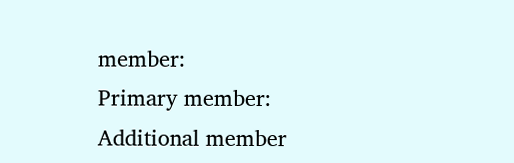member:
Primary member:
Additional member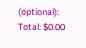(optional):
Total: $0.00